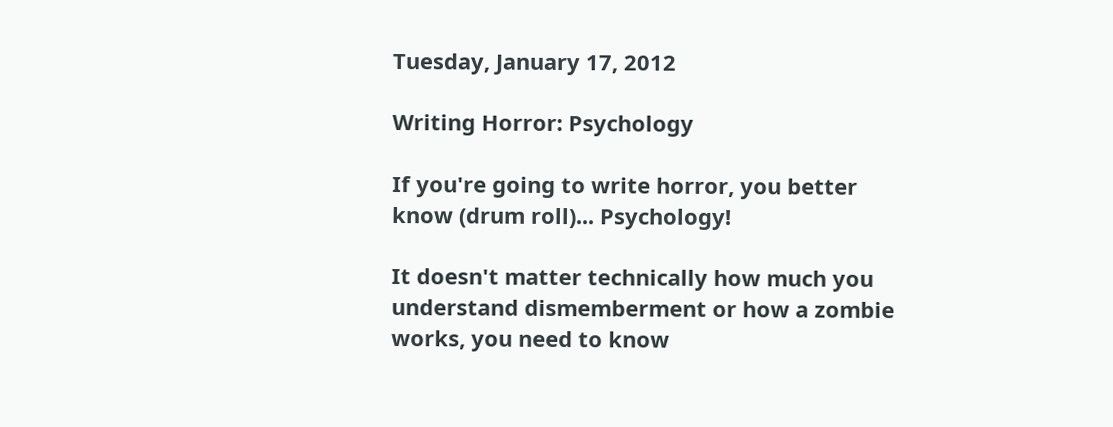Tuesday, January 17, 2012

Writing Horror: Psychology

If you're going to write horror, you better know (drum roll)... Psychology!

It doesn't matter technically how much you understand dismemberment or how a zombie works, you need to know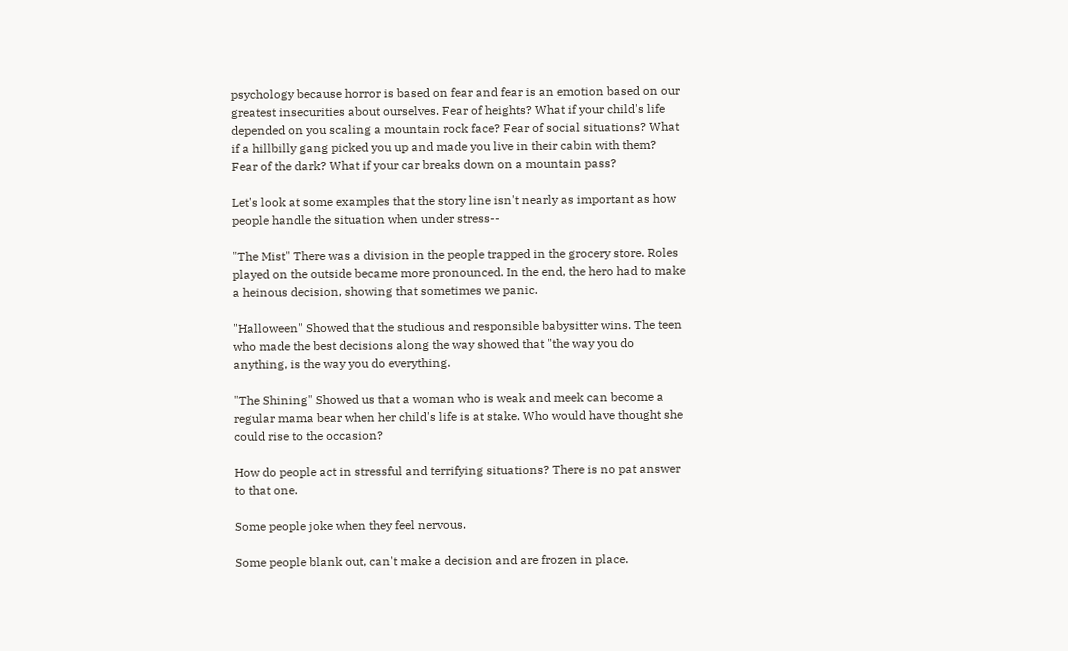psychology because horror is based on fear and fear is an emotion based on our greatest insecurities about ourselves. Fear of heights? What if your child's life depended on you scaling a mountain rock face? Fear of social situations? What if a hillbilly gang picked you up and made you live in their cabin with them? Fear of the dark? What if your car breaks down on a mountain pass?

Let's look at some examples that the story line isn't nearly as important as how people handle the situation when under stress--

"The Mist" There was a division in the people trapped in the grocery store. Roles played on the outside became more pronounced. In the end, the hero had to make a heinous decision, showing that sometimes we panic.

"Halloween" Showed that the studious and responsible babysitter wins. The teen who made the best decisions along the way showed that "the way you do anything, is the way you do everything.

"The Shining" Showed us that a woman who is weak and meek can become a regular mama bear when her child's life is at stake. Who would have thought she could rise to the occasion?

How do people act in stressful and terrifying situations? There is no pat answer to that one.

Some people joke when they feel nervous.

Some people blank out, can't make a decision and are frozen in place.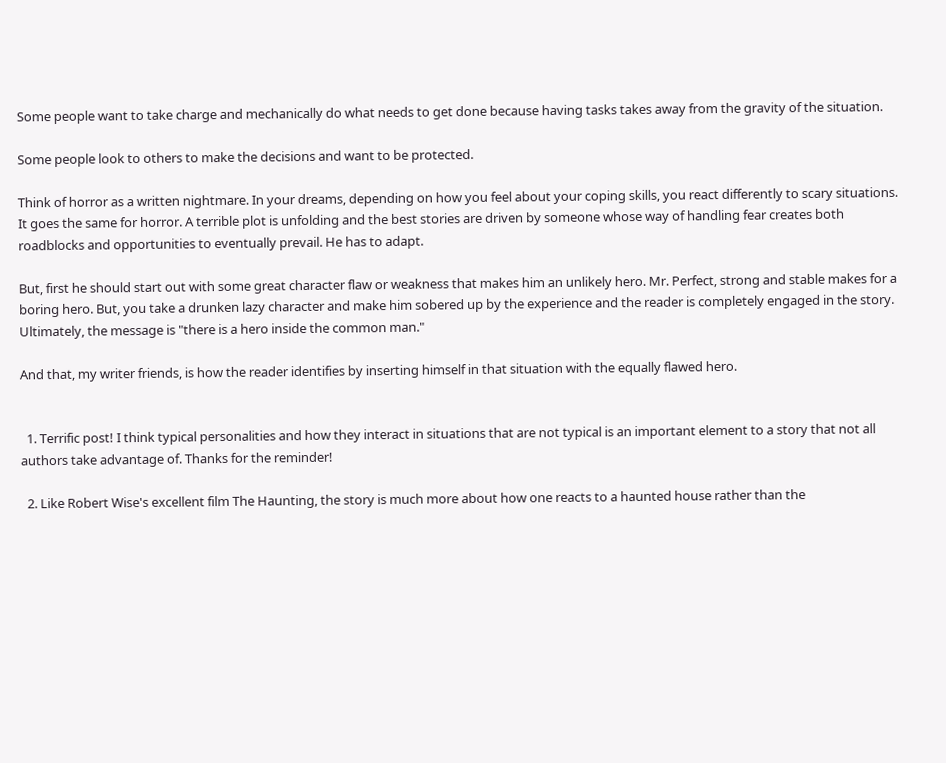Some people want to take charge and mechanically do what needs to get done because having tasks takes away from the gravity of the situation.

Some people look to others to make the decisions and want to be protected.

Think of horror as a written nightmare. In your dreams, depending on how you feel about your coping skills, you react differently to scary situations. It goes the same for horror. A terrible plot is unfolding and the best stories are driven by someone whose way of handling fear creates both roadblocks and opportunities to eventually prevail. He has to adapt.

But, first he should start out with some great character flaw or weakness that makes him an unlikely hero. Mr. Perfect, strong and stable makes for a boring hero. But, you take a drunken lazy character and make him sobered up by the experience and the reader is completely engaged in the story. Ultimately, the message is "there is a hero inside the common man."

And that, my writer friends, is how the reader identifies by inserting himself in that situation with the equally flawed hero.


  1. Terrific post! I think typical personalities and how they interact in situations that are not typical is an important element to a story that not all authors take advantage of. Thanks for the reminder!

  2. Like Robert Wise's excellent film The Haunting, the story is much more about how one reacts to a haunted house rather than the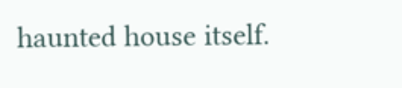haunted house itself.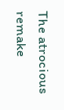The atrocious remake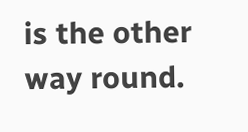is the other way round.